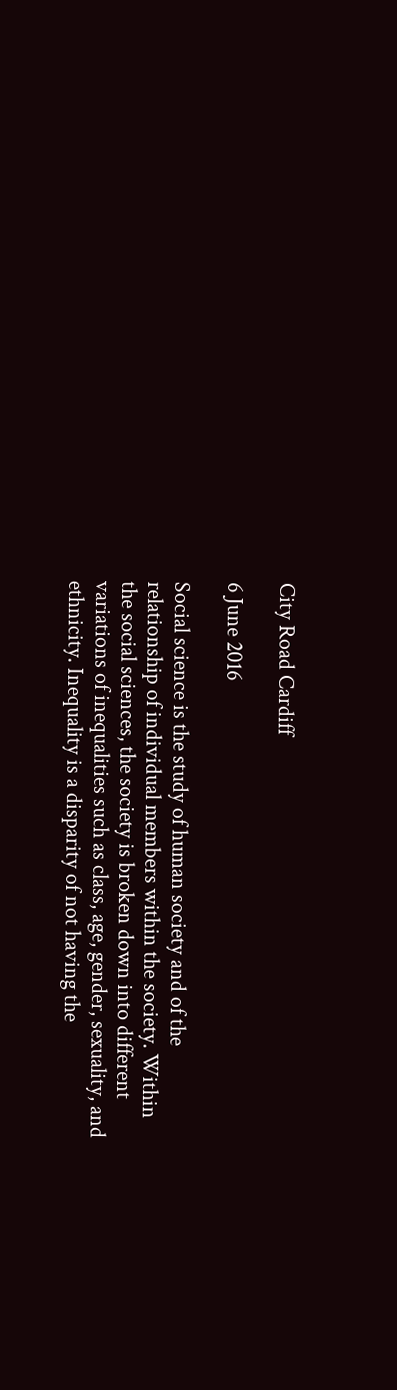City Road Cardiff

6 June 2016

Social science is the study of human society and of the relationship of individual members within the society. Within the social sciences, the society is broken down into different variations of inequalities such as class, age, gender, sexuality, and ethnicity. Inequality is a disparity of not having the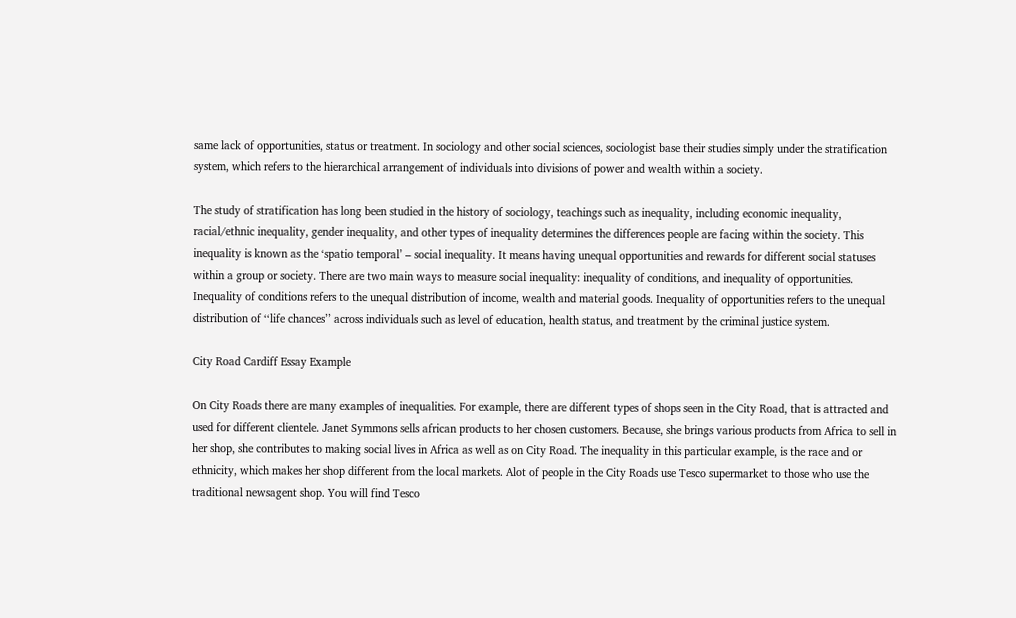same lack of opportunities, status or treatment. In sociology and other social sciences, sociologist base their studies simply under the stratification system, which refers to the hierarchical arrangement of individuals into divisions of power and wealth within a society.

The study of stratification has long been studied in the history of sociology, teachings such as inequality, including economic inequality, racial/ethnic inequality, gender inequality, and other types of inequality determines the differences people are facing within the society. This inequality is known as the ‘spatio temporal’ – social inequality. It means having unequal opportunities and rewards for different social statuses within a group or society. There are two main ways to measure social inequality: inequality of conditions, and inequality of opportunities. Inequality of conditions refers to the unequal distribution of income, wealth and material goods. Inequality of opportunities refers to the unequal distribution of ‘‘life chances’’ across individuals such as level of education, health status, and treatment by the criminal justice system.

City Road Cardiff Essay Example

On City Roads there are many examples of inequalities. For example, there are different types of shops seen in the City Road, that is attracted and used for different clientele. Janet Symmons sells african products to her chosen customers. Because, she brings various products from Africa to sell in her shop, she contributes to making social lives in Africa as well as on City Road. The inequality in this particular example, is the race and or ethnicity, which makes her shop different from the local markets. Alot of people in the City Roads use Tesco supermarket to those who use the traditional newsagent shop. You will find Tesco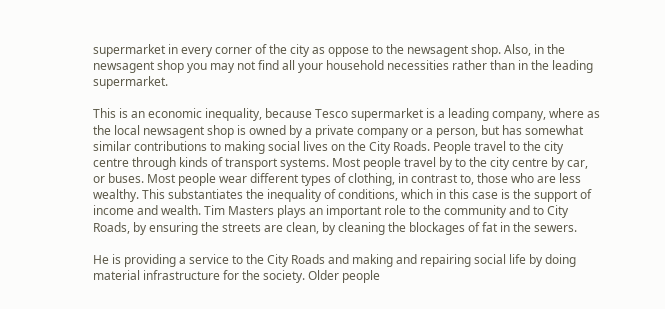supermarket in every corner of the city as oppose to the newsagent shop. Also, in the newsagent shop you may not find all your household necessities rather than in the leading supermarket.

This is an economic inequality, because Tesco supermarket is a leading company, where as the local newsagent shop is owned by a private company or a person, but has somewhat similar contributions to making social lives on the City Roads. People travel to the city centre through kinds of transport systems. Most people travel by to the city centre by car, or buses. Most people wear different types of clothing, in contrast to, those who are less wealthy. This substantiates the inequality of conditions, which in this case is the support of income and wealth. Tim Masters plays an important role to the community and to City Roads, by ensuring the streets are clean, by cleaning the blockages of fat in the sewers.

He is providing a service to the City Roads and making and repairing social life by doing material infrastructure for the society. Older people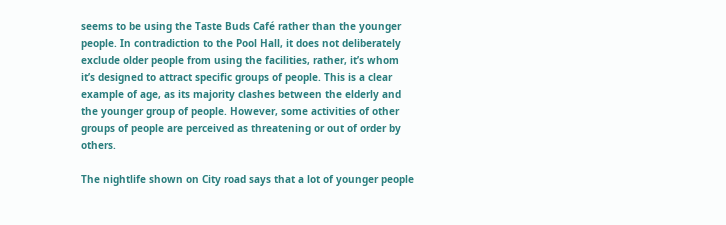seems to be using the Taste Buds Café rather than the younger people. In contradiction to the Pool Hall, it does not deliberately exclude older people from using the facilities, rather, it’s whom it’s designed to attract specific groups of people. This is a clear example of age, as its majority clashes between the elderly and the younger group of people. However, some activities of other groups of people are perceived as threatening or out of order by others.

The nightlife shown on City road says that a lot of younger people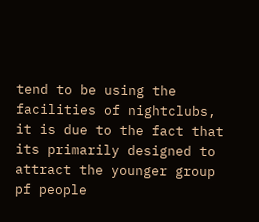tend to be using the facilities of nightclubs, it is due to the fact that its primarily designed to attract the younger group pf people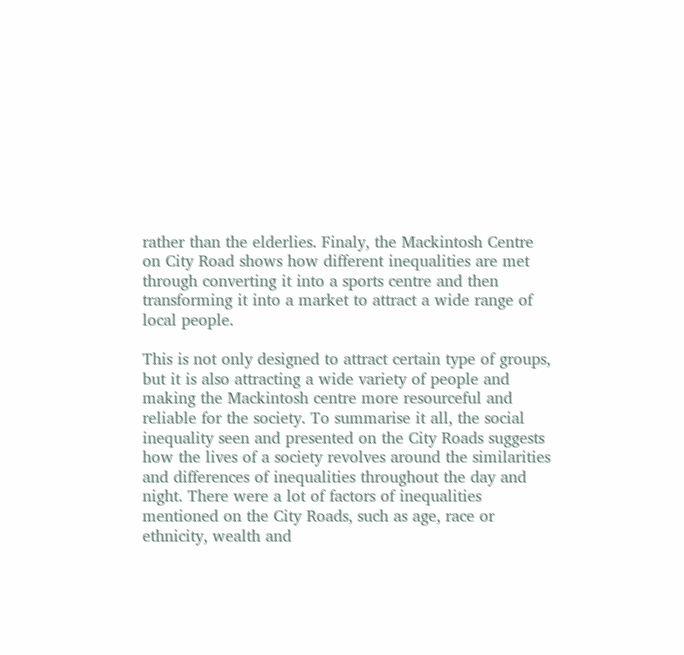rather than the elderlies. Finaly, the Mackintosh Centre on City Road shows how different inequalities are met through converting it into a sports centre and then transforming it into a market to attract a wide range of local people.

This is not only designed to attract certain type of groups, but it is also attracting a wide variety of people and making the Mackintosh centre more resourceful and reliable for the society. To summarise it all, the social inequality seen and presented on the City Roads suggests how the lives of a society revolves around the similarities and differences of inequalities throughout the day and night. There were a lot of factors of inequalities mentioned on the City Roads, such as age, race or ethnicity, wealth and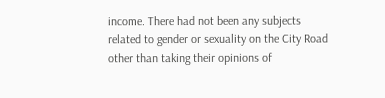income. There had not been any subjects related to gender or sexuality on the City Road other than taking their opinions of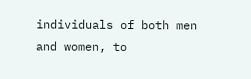individuals of both men and women, to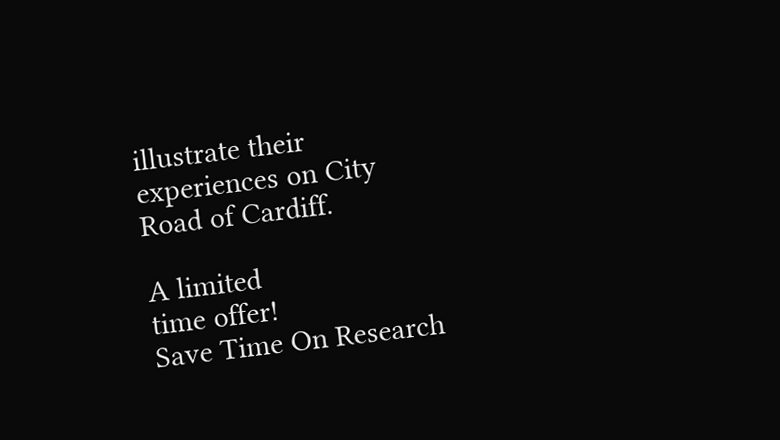illustrate their experiences on City Road of Cardiff.

A limited
time offer!
Save Time On Research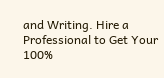and Writing. Hire a Professional to Get Your 100%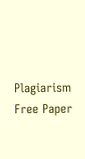Plagiarism Free Paper